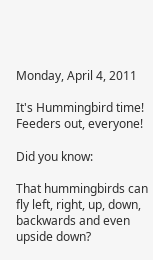Monday, April 4, 2011

It's Hummingbird time! Feeders out, everyone!

Did you know:

That hummingbirds can fly left, right, up, down, backwards and even upside down?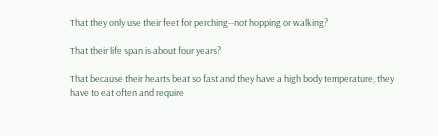That they only use their feet for perching--not hopping or walking?

That their life span is about four years?

That because their hearts beat so fast and they have a high body temperature, they have to eat often and require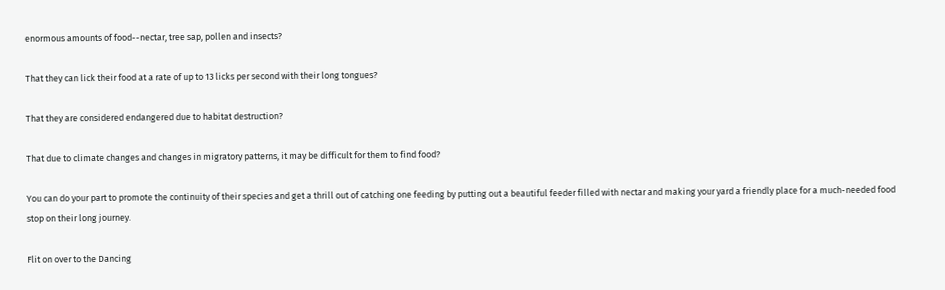enormous amounts of food--nectar, tree sap, pollen and insects?

That they can lick their food at a rate of up to 13 licks per second with their long tongues?

That they are considered endangered due to habitat destruction?

That due to climate changes and changes in migratory patterns, it may be difficult for them to find food?

You can do your part to promote the continuity of their species and get a thrill out of catching one feeding by putting out a beautiful feeder filled with nectar and making your yard a friendly place for a much-needed food stop on their long journey.

Flit on over to the Dancing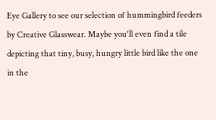Eye Gallery to see our selection of hummingbird feeders by Creative Glasswear. Maybe you'll even find a tile depicting that tiny, busy, hungry little bird like the one in the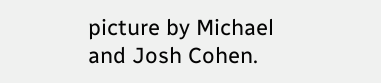picture by Michael and Josh Cohen.